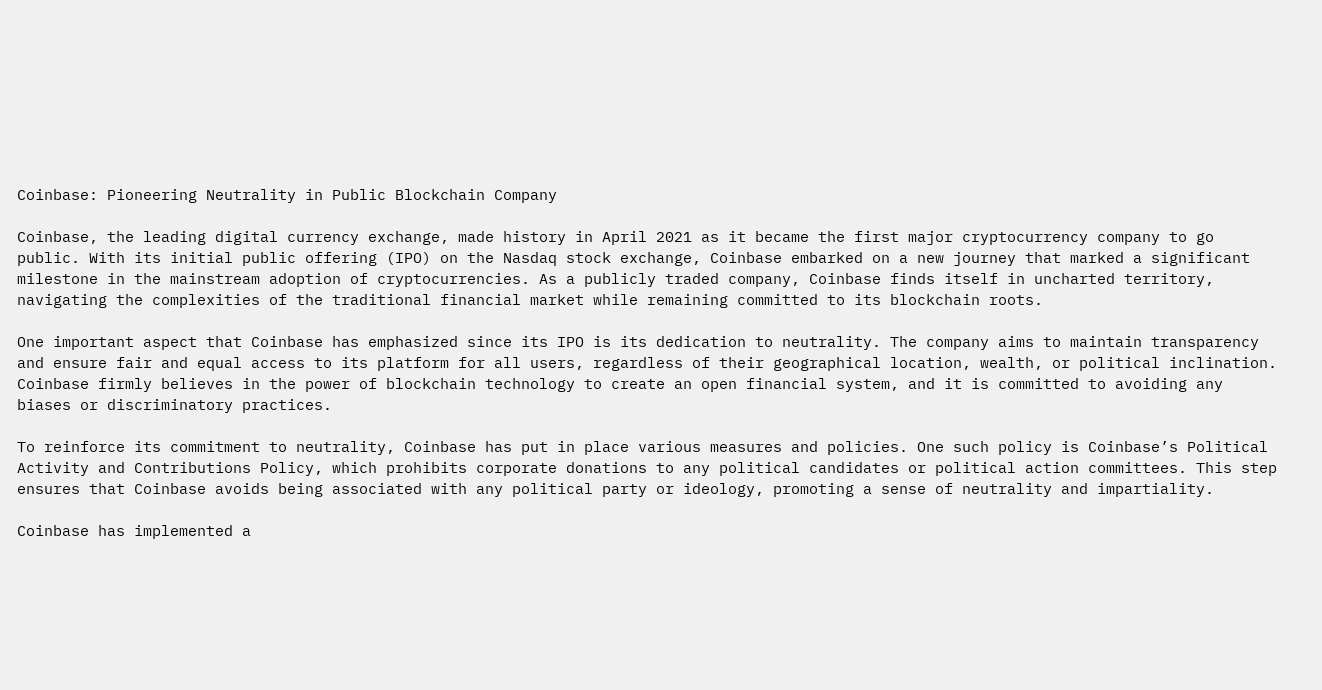Coinbase: Pioneering Neutrality in Public Blockchain Company

Coinbase, the leading digital currency exchange, made history in April 2021 as it became the first major cryptocurrency company to go public. With its initial public offering (IPO) on the Nasdaq stock exchange, Coinbase embarked on a new journey that marked a significant milestone in the mainstream adoption of cryptocurrencies. As a publicly traded company, Coinbase finds itself in uncharted territory, navigating the complexities of the traditional financial market while remaining committed to its blockchain roots.

One important aspect that Coinbase has emphasized since its IPO is its dedication to neutrality. The company aims to maintain transparency and ensure fair and equal access to its platform for all users, regardless of their geographical location, wealth, or political inclination. Coinbase firmly believes in the power of blockchain technology to create an open financial system, and it is committed to avoiding any biases or discriminatory practices.

To reinforce its commitment to neutrality, Coinbase has put in place various measures and policies. One such policy is Coinbase’s Political Activity and Contributions Policy, which prohibits corporate donations to any political candidates or political action committees. This step ensures that Coinbase avoids being associated with any political party or ideology, promoting a sense of neutrality and impartiality.

Coinbase has implemented a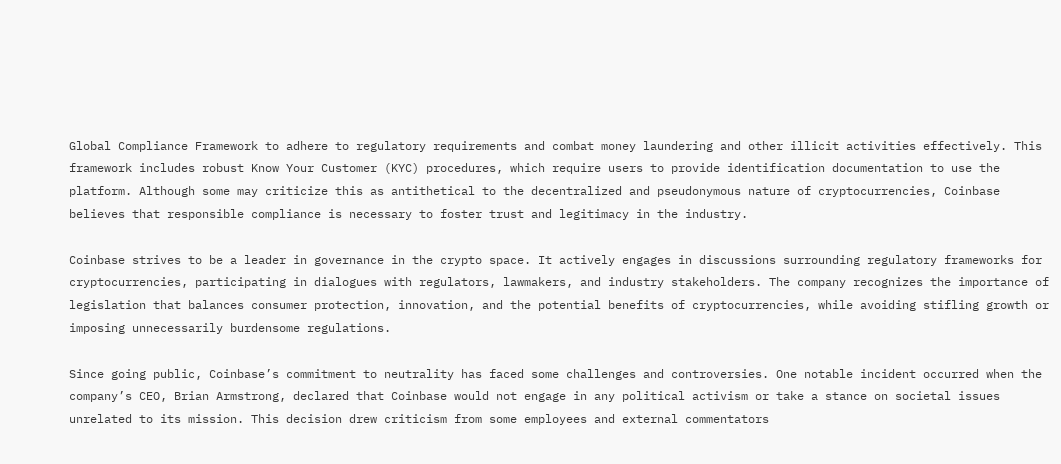Global Compliance Framework to adhere to regulatory requirements and combat money laundering and other illicit activities effectively. This framework includes robust Know Your Customer (KYC) procedures, which require users to provide identification documentation to use the platform. Although some may criticize this as antithetical to the decentralized and pseudonymous nature of cryptocurrencies, Coinbase believes that responsible compliance is necessary to foster trust and legitimacy in the industry.

Coinbase strives to be a leader in governance in the crypto space. It actively engages in discussions surrounding regulatory frameworks for cryptocurrencies, participating in dialogues with regulators, lawmakers, and industry stakeholders. The company recognizes the importance of legislation that balances consumer protection, innovation, and the potential benefits of cryptocurrencies, while avoiding stifling growth or imposing unnecessarily burdensome regulations.

Since going public, Coinbase’s commitment to neutrality has faced some challenges and controversies. One notable incident occurred when the company’s CEO, Brian Armstrong, declared that Coinbase would not engage in any political activism or take a stance on societal issues unrelated to its mission. This decision drew criticism from some employees and external commentators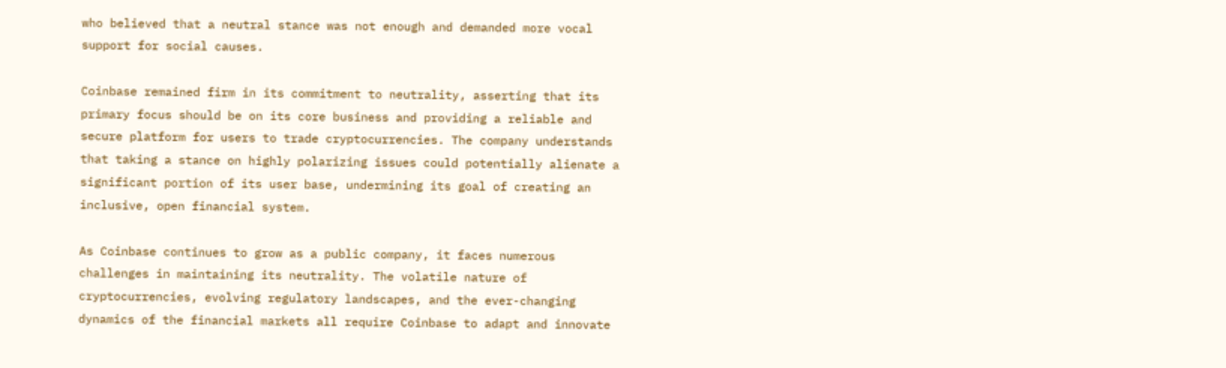who believed that a neutral stance was not enough and demanded more vocal support for social causes.

Coinbase remained firm in its commitment to neutrality, asserting that its primary focus should be on its core business and providing a reliable and secure platform for users to trade cryptocurrencies. The company understands that taking a stance on highly polarizing issues could potentially alienate a significant portion of its user base, undermining its goal of creating an inclusive, open financial system.

As Coinbase continues to grow as a public company, it faces numerous challenges in maintaining its neutrality. The volatile nature of cryptocurrencies, evolving regulatory landscapes, and the ever-changing dynamics of the financial markets all require Coinbase to adapt and innovate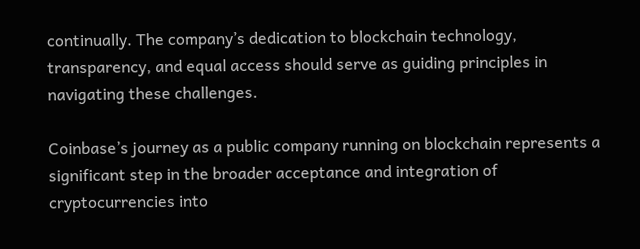continually. The company’s dedication to blockchain technology, transparency, and equal access should serve as guiding principles in navigating these challenges.

Coinbase’s journey as a public company running on blockchain represents a significant step in the broader acceptance and integration of cryptocurrencies into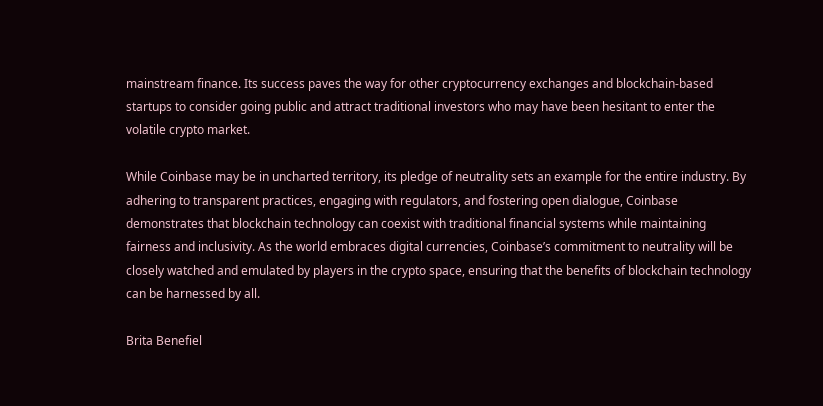mainstream finance. Its success paves the way for other cryptocurrency exchanges and blockchain-based startups to consider going public and attract traditional investors who may have been hesitant to enter the volatile crypto market.

While Coinbase may be in uncharted territory, its pledge of neutrality sets an example for the entire industry. By adhering to transparent practices, engaging with regulators, and fostering open dialogue, Coinbase demonstrates that blockchain technology can coexist with traditional financial systems while maintaining fairness and inclusivity. As the world embraces digital currencies, Coinbase’s commitment to neutrality will be closely watched and emulated by players in the crypto space, ensuring that the benefits of blockchain technology can be harnessed by all.

Brita Benefiel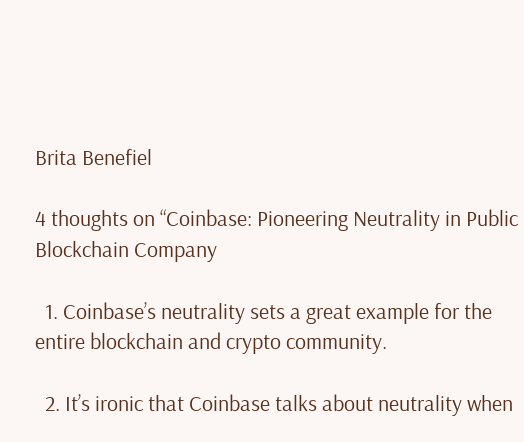Brita Benefiel

4 thoughts on “Coinbase: Pioneering Neutrality in Public Blockchain Company

  1. Coinbase’s neutrality sets a great example for the entire blockchain and crypto community.

  2. It’s ironic that Coinbase talks about neutrality when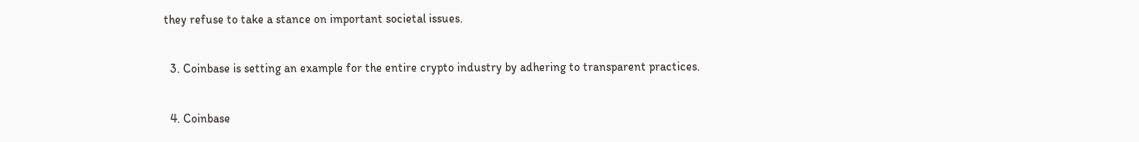they refuse to take a stance on important societal issues.

  3. Coinbase is setting an example for the entire crypto industry by adhering to transparent practices.

  4. Coinbase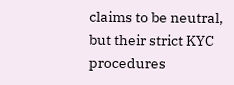claims to be neutral, but their strict KYC procedures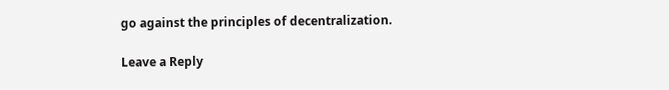go against the principles of decentralization.

Leave a Reply